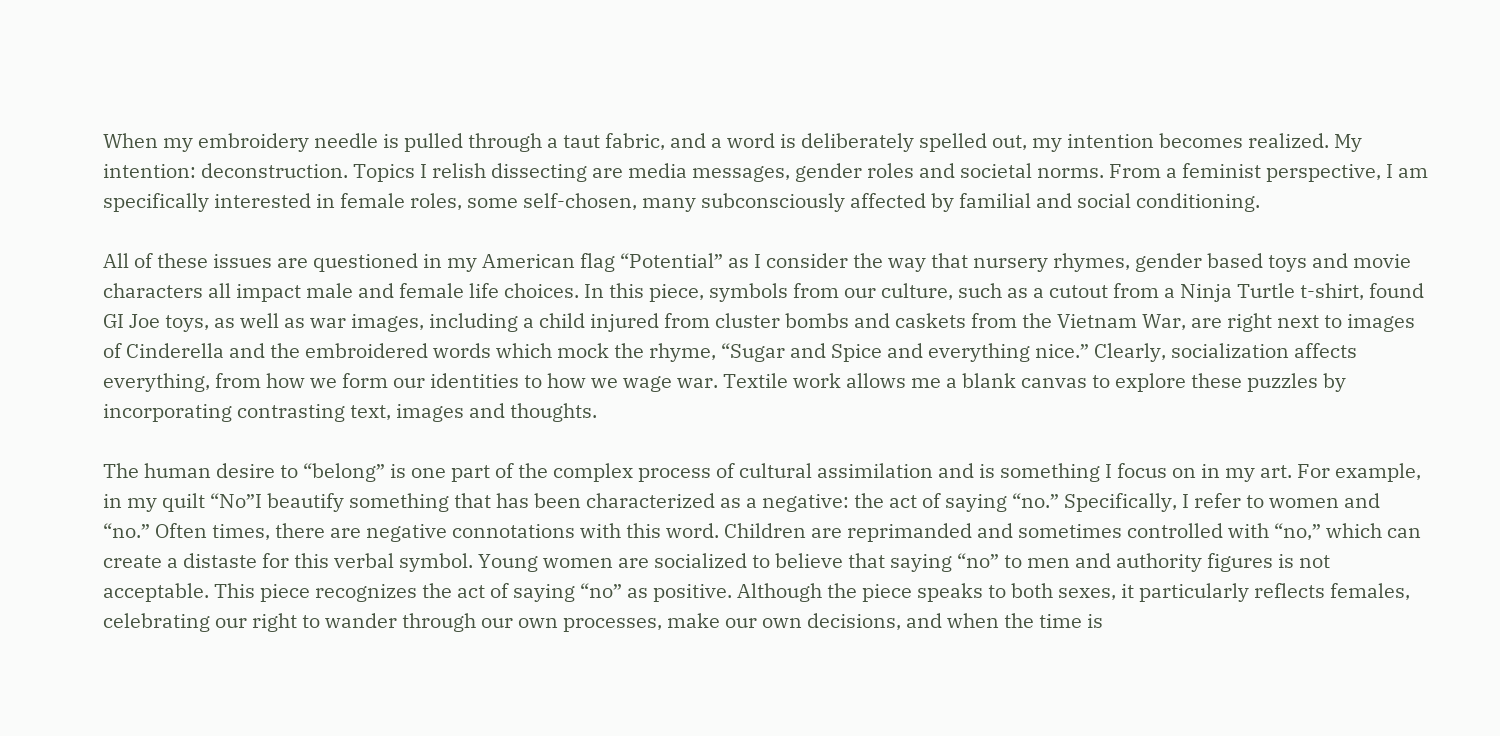When my embroidery needle is pulled through a taut fabric, and a word is deliberately spelled out, my intention becomes realized. My intention: deconstruction. Topics I relish dissecting are media messages, gender roles and societal norms. From a feminist perspective, I am specifically interested in female roles, some self-chosen, many subconsciously affected by familial and social conditioning.

All of these issues are questioned in my American flag “Potential” as I consider the way that nursery rhymes, gender based toys and movie characters all impact male and female life choices. In this piece, symbols from our culture, such as a cutout from a Ninja Turtle t-shirt, found GI Joe toys, as well as war images, including a child injured from cluster bombs and caskets from the Vietnam War, are right next to images of Cinderella and the embroidered words which mock the rhyme, “Sugar and Spice and everything nice.” Clearly, socialization affects everything, from how we form our identities to how we wage war. Textile work allows me a blank canvas to explore these puzzles by incorporating contrasting text, images and thoughts.

The human desire to “belong” is one part of the complex process of cultural assimilation and is something I focus on in my art. For example, in my quilt “No”I beautify something that has been characterized as a negative: the act of saying “no.” Specifically, I refer to women and “no.” Often times, there are negative connotations with this word. Children are reprimanded and sometimes controlled with “no,” which can create a distaste for this verbal symbol. Young women are socialized to believe that saying “no” to men and authority figures is not acceptable. This piece recognizes the act of saying “no” as positive. Although the piece speaks to both sexes, it particularly reflects females, celebrating our right to wander through our own processes, make our own decisions, and when the time is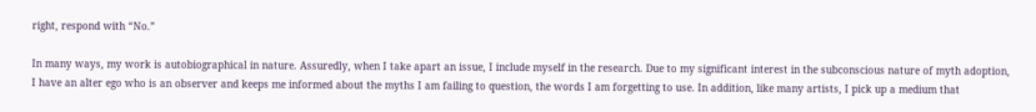right, respond with “No.”

In many ways, my work is autobiographical in nature. Assuredly, when I take apart an issue, I include myself in the research. Due to my significant interest in the subconscious nature of myth adoption, I have an alter ego who is an observer and keeps me informed about the myths I am failing to question, the words I am forgetting to use. In addition, like many artists, I pick up a medium that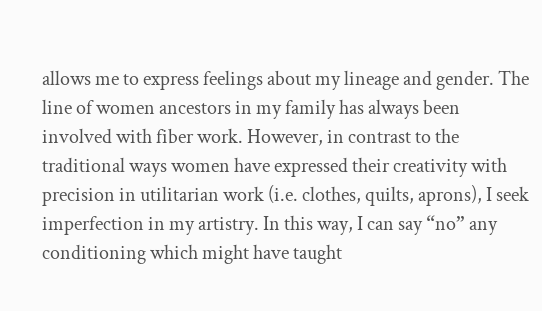allows me to express feelings about my lineage and gender. The line of women ancestors in my family has always been involved with fiber work. However, in contrast to the traditional ways women have expressed their creativity with precision in utilitarian work (i.e. clothes, quilts, aprons), I seek imperfection in my artistry. In this way, I can say “no” any conditioning which might have taught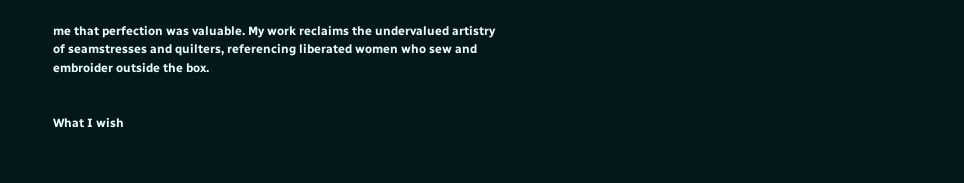me that perfection was valuable. My work reclaims the undervalued artistry of seamstresses and quilters, referencing liberated women who sew and embroider outside the box.


What I wish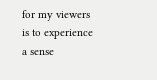for my viewers is to experience a sense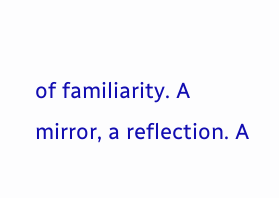of familiarity. A mirror, a reflection. A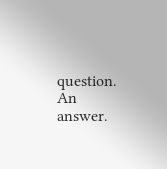question. An answer.